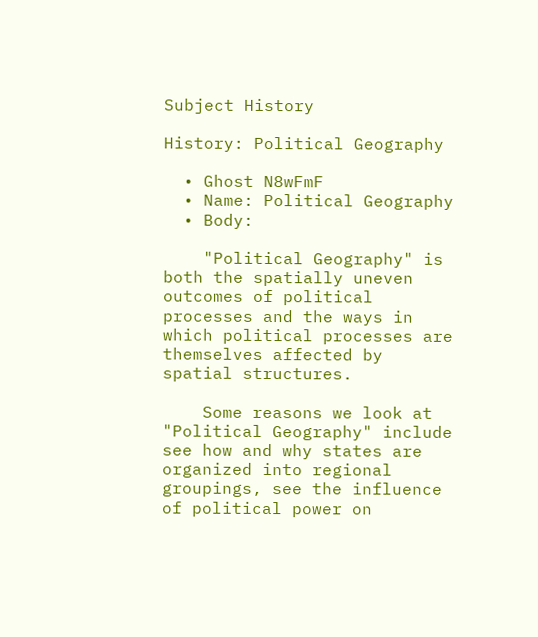Subject History

History: Political Geography

  • Ghost N8wFmF
  • Name: Political Geography
  • Body:

    "Political Geography" is both the spatially uneven outcomes of political processes and the ways in which political processes are themselves affected by spatial structures.

    Some reasons we look at "Political Geography" include see how and why states are organized into regional groupings, see the influence of political power on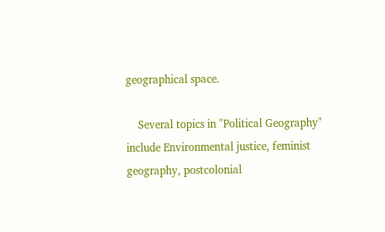geographical space.

    Several topics in "Political Geography" include Environmental justice, feminist geography, postcolonial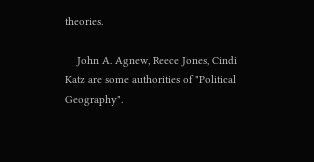theories.

    John A. Agnew, Reece Jones, Cindi Katz are some authorities of "Political Geography".